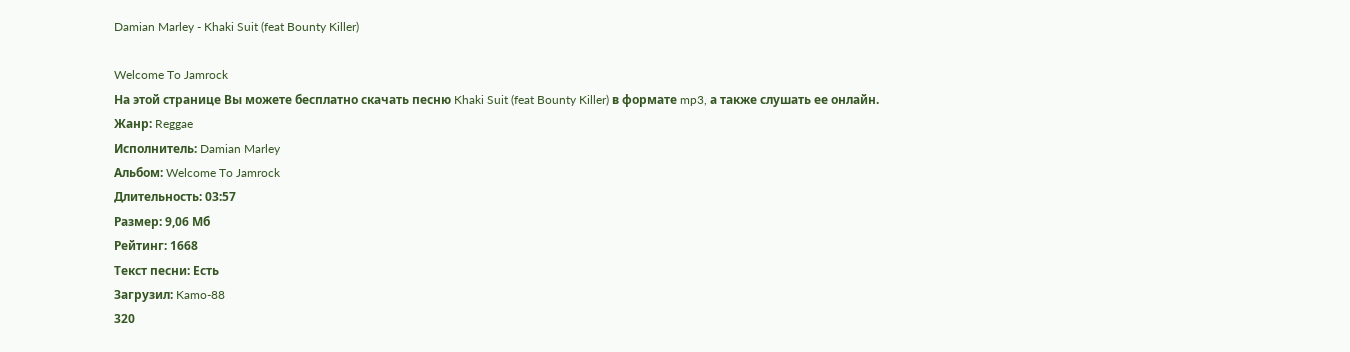Damian Marley - Khaki Suit (feat Bounty Killer)

Welcome To Jamrock
На этой странице Вы можете бесплатно скачать песню Khaki Suit (feat Bounty Killer) в формате mp3, а также слушать ее онлайн.
Жанр: Reggae
Исполнитель: Damian Marley
Альбом: Welcome To Jamrock
Длительность: 03:57
Размер: 9,06 Мб
Рейтинг: 1668
Текст песни: Есть
Загрузил: Kamo-88
320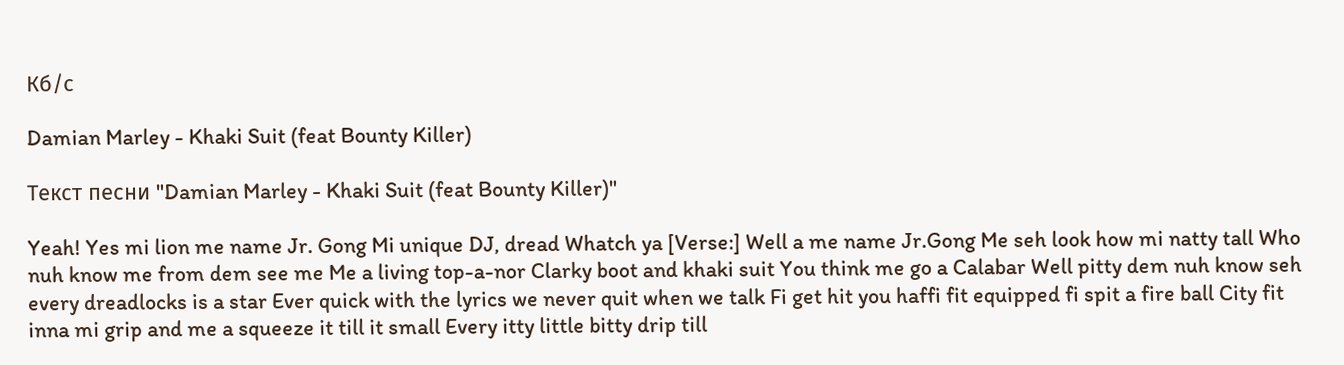Кб/с

Damian Marley - Khaki Suit (feat Bounty Killer)

Текст песни "Damian Marley - Khaki Suit (feat Bounty Killer)"

Yeah! Yes mi lion me name Jr. Gong Mi unique DJ, dread Whatch ya [Verse:] Well a me name Jr.Gong Me seh look how mi natty tall Who nuh know me from dem see me Me a living top-a-nor Clarky boot and khaki suit You think me go a Calabar Well pitty dem nuh know seh every dreadlocks is a star Ever quick with the lyrics we never quit when we talk Fi get hit you haffi fit equipped fi spit a fire ball City fit inna mi grip and me a squeeze it till it small Every itty little bitty drip till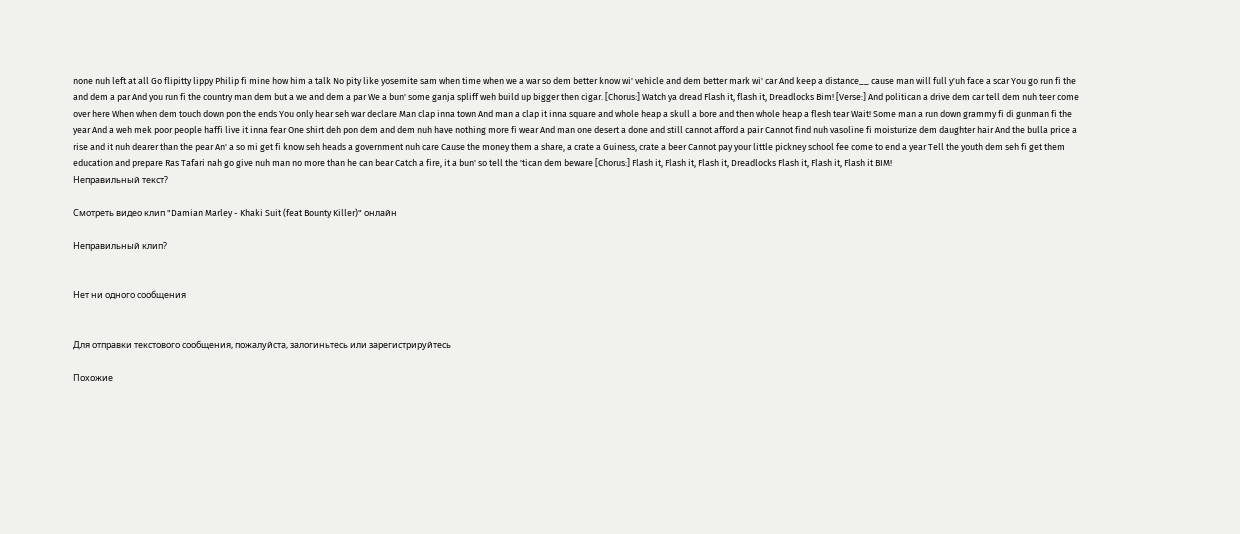none nuh left at all Go flipitty lippy Philip fi mine how him a talk No pity like yosemite sam when time when we a war so dem better know wi' vehicle and dem better mark wi' car And keep a distance__ cause man will full y'uh face a scar You go run fi the and dem a par And you run fi the country man dem but a we and dem a par We a bun' some ganja spliff weh build up bigger then cigar. [Chorus:] Watch ya dread Flash it, flash it, Dreadlocks Bim! [Verse:] And politican a drive dem car tell dem nuh teer come over here When when dem touch down pon the ends You only hear seh war declare Man clap inna town And man a clap it inna square and whole heap a skull a bore and then whole heap a flesh tear Wait! Some man a run down grammy fi di gunman fi the year And a weh mek poor people haffi live it inna fear One shirt deh pon dem and dem nuh have nothing more fi wear And man one desert a done and still cannot afford a pair Cannot find nuh vasoline fi moisturize dem daughter hair And the bulla price a rise and it nuh dearer than the pear An' a so mi get fi know seh heads a government nuh care Cause the money them a share, a crate a Guiness, crate a beer Cannot pay your little pickney school fee come to end a year Tell the youth dem seh fi get them education and prepare Ras Tafari nah go give nuh man no more than he can bear Catch a fire, it a bun' so tell the 'tican dem beware [Chorus:] Flash it, Flash it, Flash it, Dreadlocks Flash it, Flash it, Flash it BIM!
Неправильный текст?

Смотреть видео клип "Damian Marley - Khaki Suit (feat Bounty Killer)" онлайн

Неправильный клип?


Нет ни одного сообщения


Для отправки текстового сообщения, пожалуйста, залогиньтесь или зарегистрируйтесь

Похожие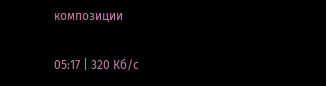композиции

05:17 | 320 Кб/с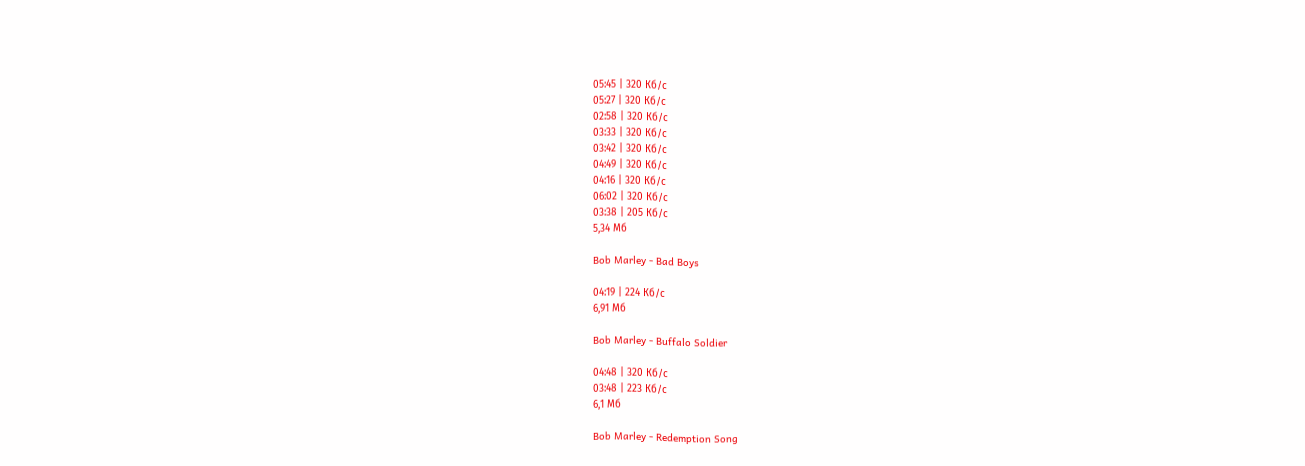05:45 | 320 Кб/с
05:27 | 320 Кб/с
02:58 | 320 Кб/с
03:33 | 320 Кб/с
03:42 | 320 Кб/с
04:49 | 320 Кб/с
04:16 | 320 Кб/с
06:02 | 320 Кб/с
03:38 | 205 Кб/с
5,34 Мб

Bob Marley - Bad Boys

04:19 | 224 Кб/с
6,91 Мб

Bob Marley - Buffalo Soldier

04:48 | 320 Кб/с
03:48 | 223 Кб/с
6,1 Мб

Bob Marley - Redemption Song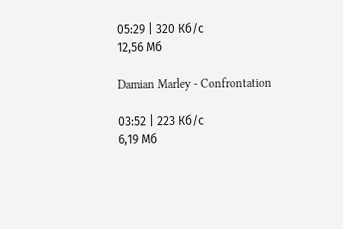05:29 | 320 Кб/с
12,56 Мб

Damian Marley - Confrontation

03:52 | 223 Кб/с
6,19 Мб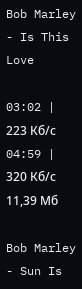Bob Marley - Is This Love

03:02 | 223 Кб/с
04:59 | 320 Кб/с
11,39 Мб

Bob Marley - Sun Is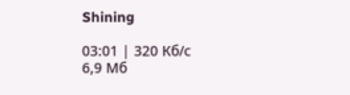Shining

03:01 | 320 Кб/с
6,9 Мб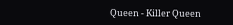Queen - Killer Queen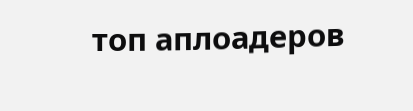топ аплоадеров